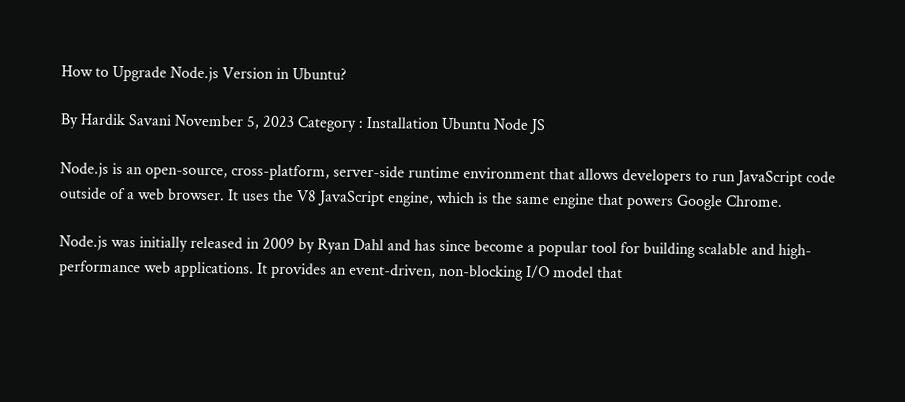How to Upgrade Node.js Version in Ubuntu?

By Hardik Savani November 5, 2023 Category : Installation Ubuntu Node JS

Node.js is an open-source, cross-platform, server-side runtime environment that allows developers to run JavaScript code outside of a web browser. It uses the V8 JavaScript engine, which is the same engine that powers Google Chrome.

Node.js was initially released in 2009 by Ryan Dahl and has since become a popular tool for building scalable and high-performance web applications. It provides an event-driven, non-blocking I/O model that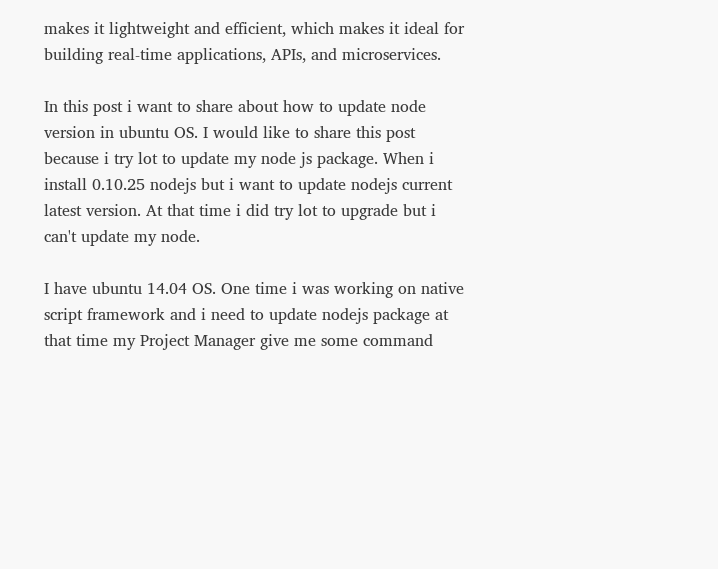makes it lightweight and efficient, which makes it ideal for building real-time applications, APIs, and microservices.

In this post i want to share about how to update node version in ubuntu OS. I would like to share this post because i try lot to update my node js package. When i install 0.10.25 nodejs but i want to update nodejs current latest version. At that time i did try lot to upgrade but i can't update my node.

I have ubuntu 14.04 OS. One time i was working on native script framework and i need to update nodejs package at that time my Project Manager give me some command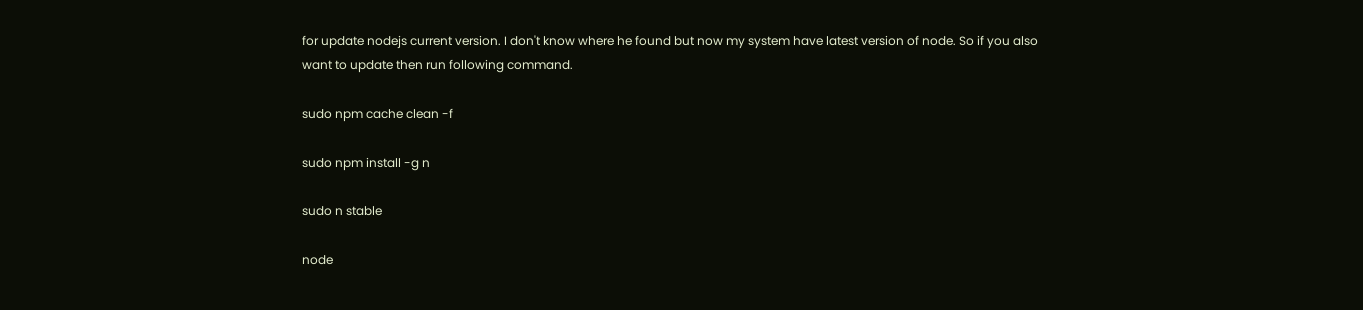for update nodejs current version. I don't know where he found but now my system have latest version of node. So if you also want to update then run following command.

sudo npm cache clean -f

sudo npm install -g n

sudo n stable

node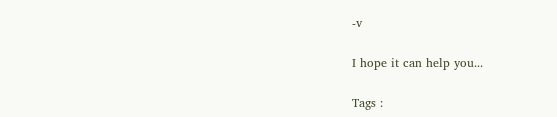-v

I hope it can help you...

Tags :